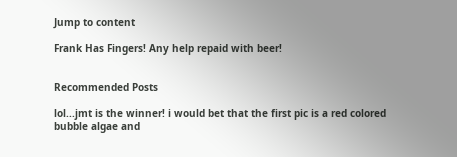Jump to content

Frank Has Fingers! Any help repaid with beer!


Recommended Posts

lol...jmt is the winner! i would bet that the first pic is a red colored bubble algae and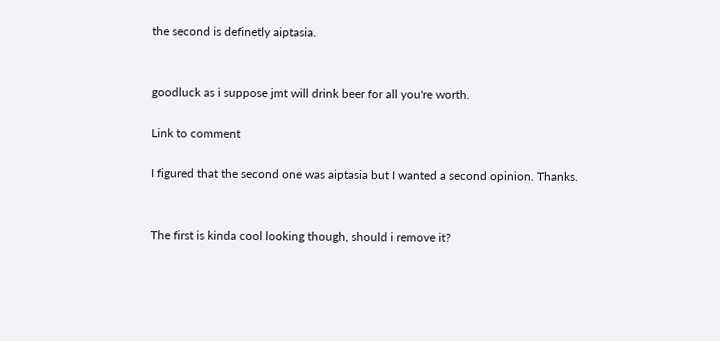the second is definetly aiptasia.


goodluck as i suppose jmt will drink beer for all you're worth.

Link to comment

I figured that the second one was aiptasia but I wanted a second opinion. Thanks.


The first is kinda cool looking though, should i remove it?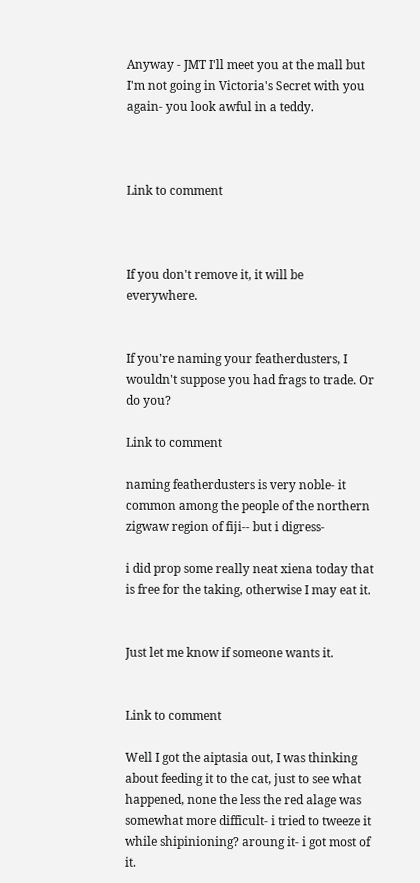Anyway - JMT I'll meet you at the mall but I'm not going in Victoria's Secret with you again- you look awful in a teddy.



Link to comment



If you don't remove it, it will be everywhere.


If you're naming your featherdusters, I wouldn't suppose you had frags to trade. Or do you?

Link to comment

naming featherdusters is very noble- it common among the people of the northern zigwaw region of fiji-- but i digress-

i did prop some really neat xiena today that is free for the taking, otherwise I may eat it.


Just let me know if someone wants it.


Link to comment

Well I got the aiptasia out, I was thinking about feeding it to the cat, just to see what happened, none the less the red alage was somewhat more difficult- i tried to tweeze it while shipinioning? aroung it- i got most of it.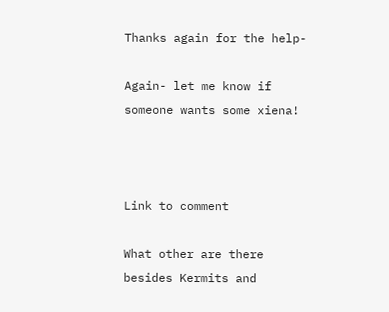Thanks again for the help-

Again- let me know if someone wants some xiena!



Link to comment

What other are there besides Kermits and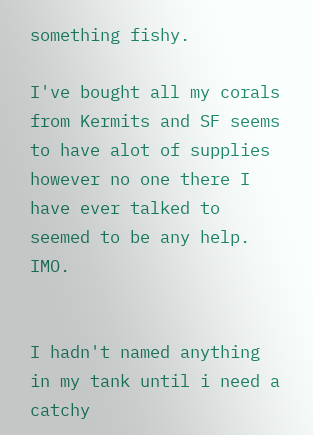something fishy.

I've bought all my corals from Kermits and SF seems to have alot of supplies however no one there I have ever talked to seemed to be any help. IMO.


I hadn't named anything in my tank until i need a catchy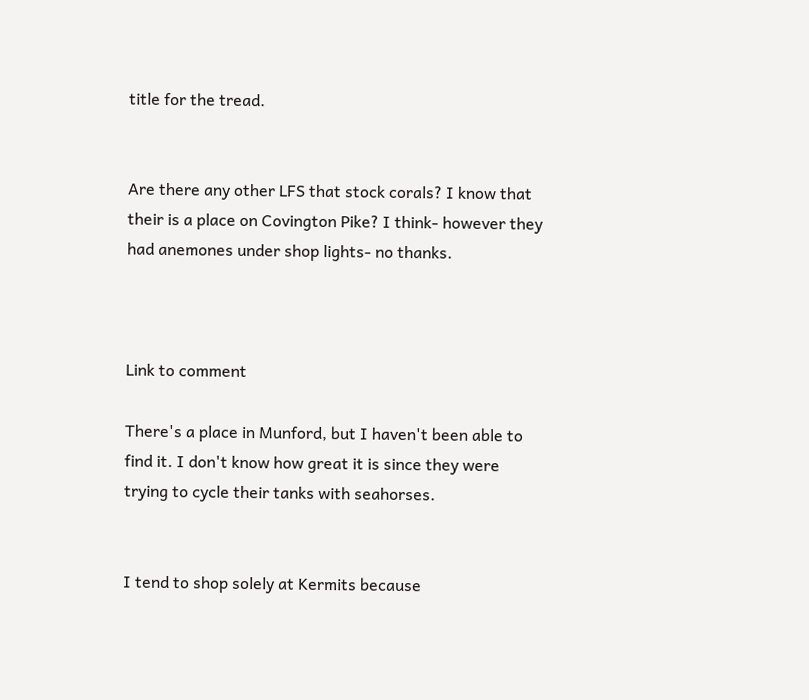title for the tread.


Are there any other LFS that stock corals? I know that their is a place on Covington Pike? I think- however they had anemones under shop lights- no thanks.



Link to comment

There's a place in Munford, but I haven't been able to find it. I don't know how great it is since they were trying to cycle their tanks with seahorses.


I tend to shop solely at Kermits because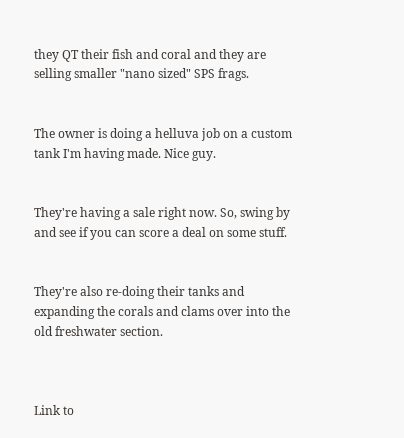they QT their fish and coral and they are selling smaller "nano sized" SPS frags.


The owner is doing a helluva job on a custom tank I'm having made. Nice guy.


They're having a sale right now. So, swing by and see if you can score a deal on some stuff.


They're also re-doing their tanks and expanding the corals and clams over into the old freshwater section.



Link to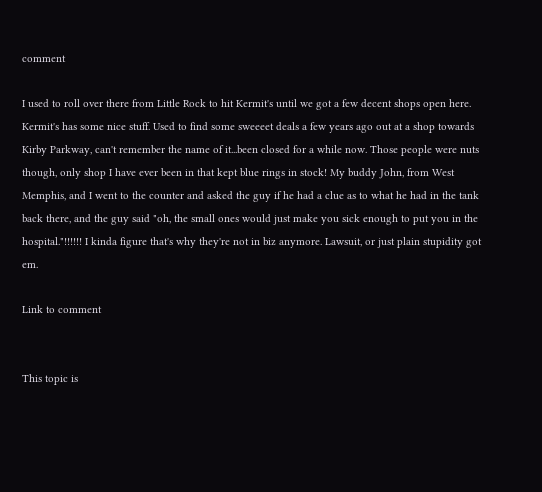comment

I used to roll over there from Little Rock to hit Kermit's until we got a few decent shops open here. Kermit's has some nice stuff. Used to find some sweeeet deals a few years ago out at a shop towards Kirby Parkway, can't remember the name of it...been closed for a while now. Those people were nuts though, only shop I have ever been in that kept blue rings in stock! My buddy John, from West Memphis, and I went to the counter and asked the guy if he had a clue as to what he had in the tank back there, and the guy said "oh, the small ones would just make you sick enough to put you in the hospital."!!!!!! I kinda figure that's why they're not in biz anymore. Lawsuit, or just plain stupidity got em.

Link to comment


This topic is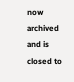now archived and is closed to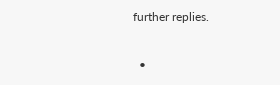further replies.

  •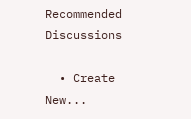Recommended Discussions

  • Create New...